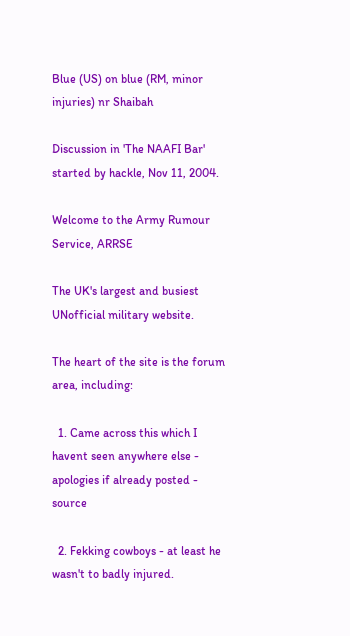Blue (US) on blue (RM, minor injuries) nr Shaibah

Discussion in 'The NAAFI Bar' started by hackle, Nov 11, 2004.

Welcome to the Army Rumour Service, ARRSE

The UK's largest and busiest UNofficial military website.

The heart of the site is the forum area, including:

  1. Came across this which I havent seen anywhere else - apologies if already posted - source

  2. Fekking cowboys - at least he wasn't to badly injured.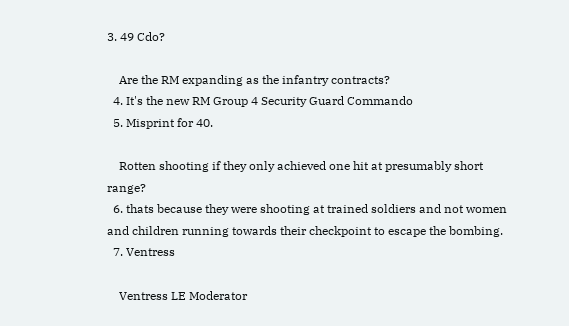3. 49 Cdo?

    Are the RM expanding as the infantry contracts?
  4. It's the new RM Group 4 Security Guard Commando
  5. Misprint for 40.

    Rotten shooting if they only achieved one hit at presumably short range?
  6. thats because they were shooting at trained soldiers and not women and children running towards their checkpoint to escape the bombing.
  7. Ventress

    Ventress LE Moderator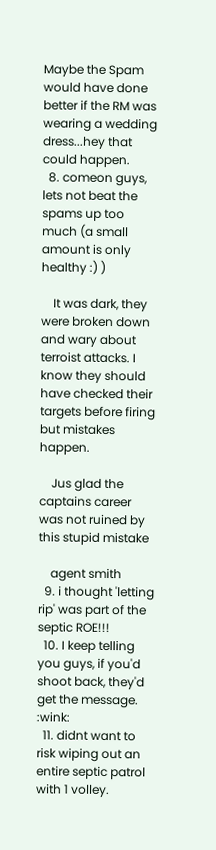Maybe the Spam would have done better if the RM was wearing a wedding dress...hey that could happen.
  8. comeon guys, lets not beat the spams up too much (a small amount is only healthy :) )

    It was dark, they were broken down and wary about terroist attacks. I know they should have checked their targets before firing but mistakes happen.

    Jus glad the captains career was not ruined by this stupid mistake

    agent smith
  9. i thought 'letting rip' was part of the septic ROE!!!
  10. I keep telling you guys, if you'd shoot back, they'd get the message. :wink:
  11. didnt want to risk wiping out an entire septic patrol with 1 volley.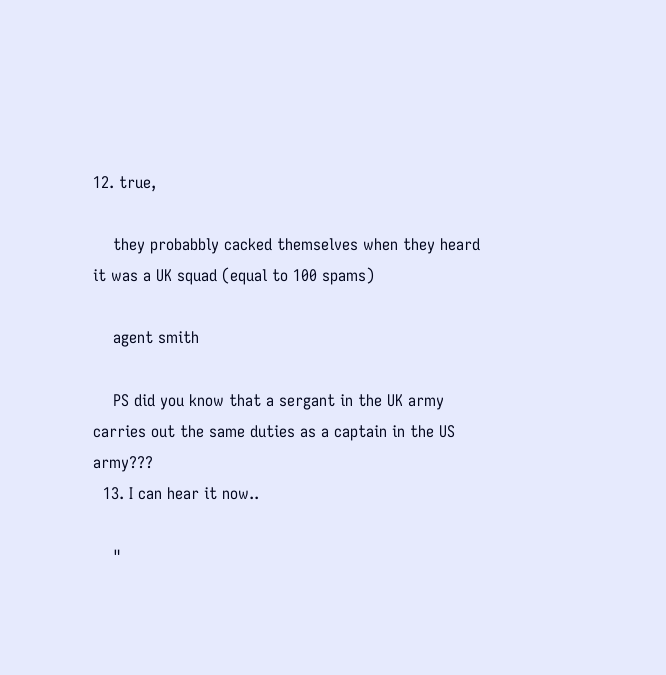12. true,

    they probabbly cacked themselves when they heard it was a UK squad (equal to 100 spams)

    agent smith

    PS did you know that a sergant in the UK army carries out the same duties as a captain in the US army???
  13. I can hear it now..

    "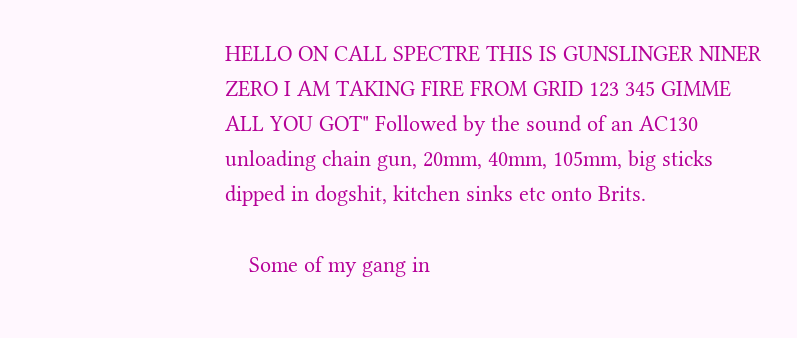HELLO ON CALL SPECTRE THIS IS GUNSLINGER NINER ZERO I AM TAKING FIRE FROM GRID 123 345 GIMME ALL YOU GOT" Followed by the sound of an AC130 unloading chain gun, 20mm, 40mm, 105mm, big sticks dipped in dogshit, kitchen sinks etc onto Brits.

    Some of my gang in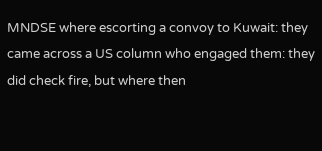MNDSE where escorting a convoy to Kuwait: they came across a US column who engaged them: they did check fire, but where then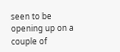seen to be opening up on a couple of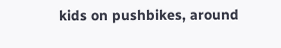kids on pushbikes, around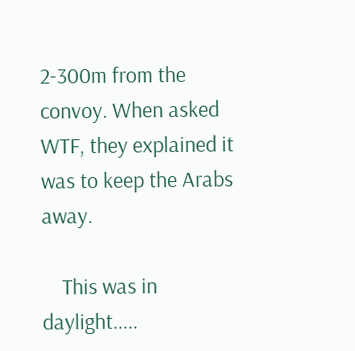2-300m from the convoy. When asked WTF, they explained it was to keep the Arabs away.

    This was in daylight.....